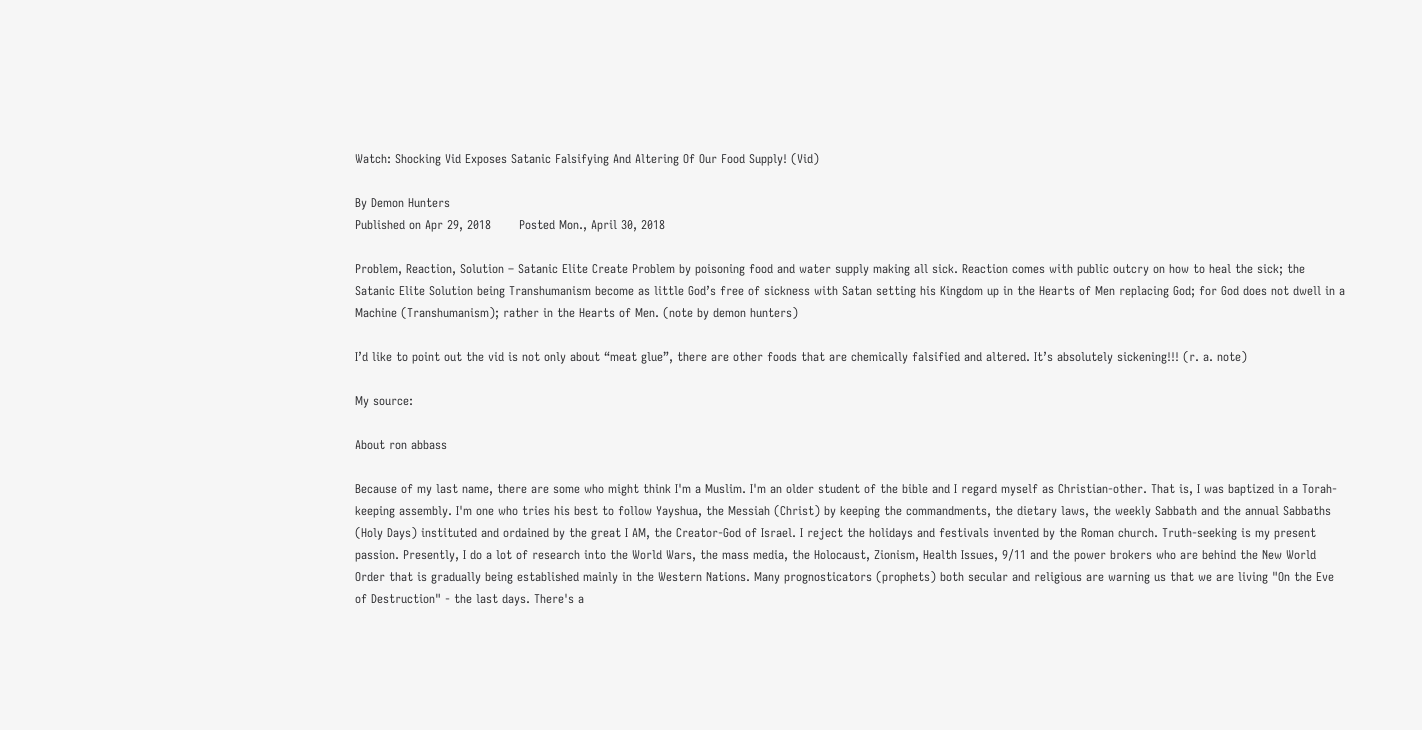Watch: Shocking Vid Exposes Satanic Falsifying And Altering Of Our Food Supply! (Vid)

By Demon Hunters
Published on Apr 29, 2018       Posted Mon., April 30, 2018

Problem, Reaction, Solution – Satanic Elite Create Problem by poisoning food and water supply making all sick. Reaction comes with public outcry on how to heal the sick; the Satanic Elite Solution being Transhumanism become as little God’s free of sickness with Satan setting his Kingdom up in the Hearts of Men replacing God; for God does not dwell in a Machine (Transhumanism); rather in the Hearts of Men. (note by demon hunters)

I’d like to point out the vid is not only about “meat glue”, there are other foods that are chemically falsified and altered. It’s absolutely sickening!!! (r. a. note)

My source:

About ron abbass

Because of my last name, there are some who might think I'm a Muslim. I'm an older student of the bible and I regard myself as Christian-other. That is, I was baptized in a Torah-keeping assembly. I'm one who tries his best to follow Yayshua, the Messiah (Christ) by keeping the commandments, the dietary laws, the weekly Sabbath and the annual Sabbaths (Holy Days) instituted and ordained by the great I AM, the Creator-God of Israel. I reject the holidays and festivals invented by the Roman church. Truth-seeking is my present passion. Presently, I do a lot of research into the World Wars, the mass media, the Holocaust, Zionism, Health Issues, 9/11 and the power brokers who are behind the New World Order that is gradually being established mainly in the Western Nations. Many prognosticators (prophets) both secular and religious are warning us that we are living "On the Eve of Destruction" - the last days. There's a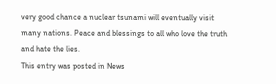very good chance a nuclear tsunami will eventually visit many nations. Peace and blessings to all who love the truth and hate the lies.
This entry was posted in News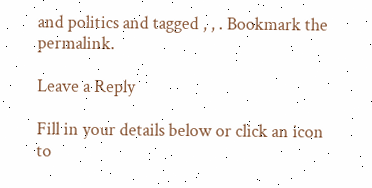and politics and tagged , , . Bookmark the permalink.

Leave a Reply

Fill in your details below or click an icon to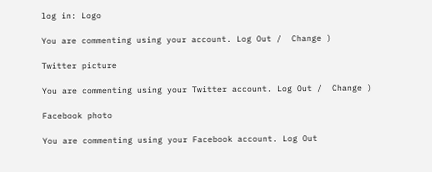log in: Logo

You are commenting using your account. Log Out /  Change )

Twitter picture

You are commenting using your Twitter account. Log Out /  Change )

Facebook photo

You are commenting using your Facebook account. Log Out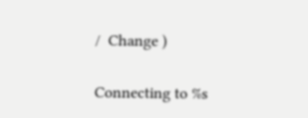/  Change )

Connecting to %s